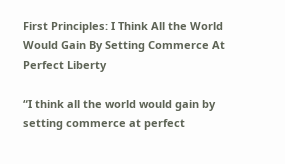First Principles: I Think All the World Would Gain By Setting Commerce At Perfect Liberty

“I think all the world would gain by setting commerce at perfect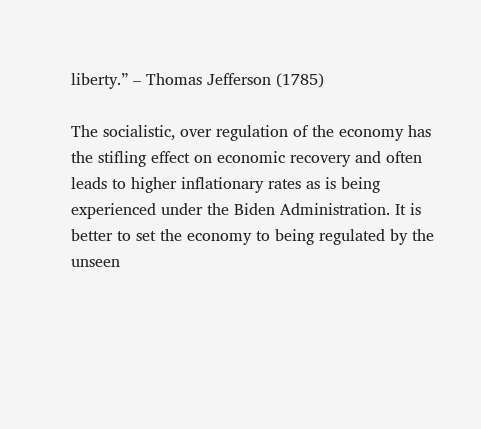liberty.” – Thomas Jefferson (1785)

The socialistic, over regulation of the economy has the stifling effect on economic recovery and often leads to higher inflationary rates as is being experienced under the Biden Administration. It is better to set the economy to being regulated by the unseen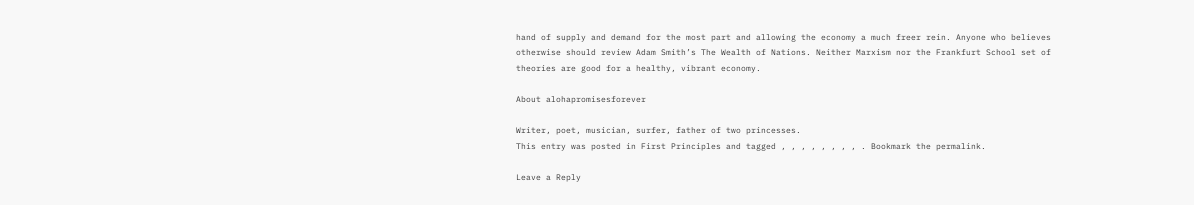hand of supply and demand for the most part and allowing the economy a much freer rein. Anyone who believes otherwise should review Adam Smith’s The Wealth of Nations. Neither Marxism nor the Frankfurt School set of theories are good for a healthy, vibrant economy.

About alohapromisesforever

Writer, poet, musician, surfer, father of two princesses.
This entry was posted in First Principles and tagged , , , , , , , , . Bookmark the permalink.

Leave a Reply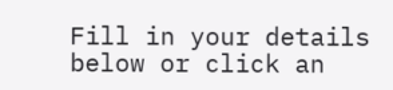Fill in your details below or click an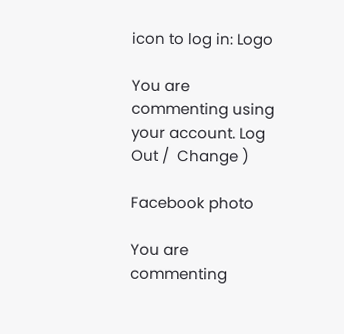icon to log in: Logo

You are commenting using your account. Log Out /  Change )

Facebook photo

You are commenting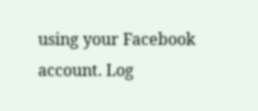using your Facebook account. Log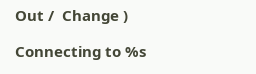Out /  Change )

Connecting to %s